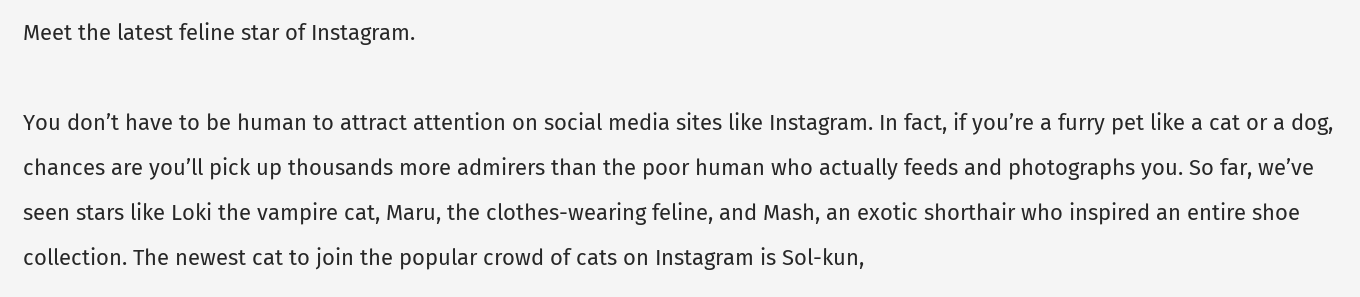Meet the latest feline star of Instagram.

You don’t have to be human to attract attention on social media sites like Instagram. In fact, if you’re a furry pet like a cat or a dog, chances are you’ll pick up thousands more admirers than the poor human who actually feeds and photographs you. So far, we’ve seen stars like Loki the vampire cat, Maru, the clothes-wearing feline, and Mash, an exotic shorthair who inspired an entire shoe collection. The newest cat to join the popular crowd of cats on Instagram is Sol-kun,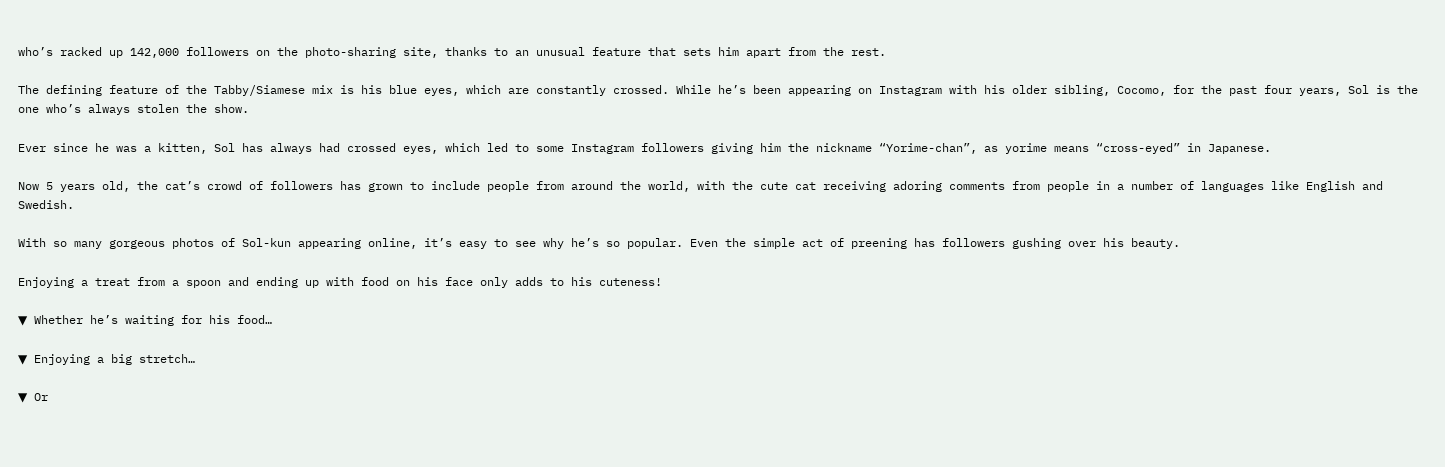who’s racked up 142,000 followers on the photo-sharing site, thanks to an unusual feature that sets him apart from the rest.

The defining feature of the Tabby/Siamese mix is his blue eyes, which are constantly crossed. While he’s been appearing on Instagram with his older sibling, Cocomo, for the past four years, Sol is the one who’s always stolen the show.

Ever since he was a kitten, Sol has always had crossed eyes, which led to some Instagram followers giving him the nickname “Yorime-chan”, as yorime means “cross-eyed” in Japanese.

Now 5 years old, the cat’s crowd of followers has grown to include people from around the world, with the cute cat receiving adoring comments from people in a number of languages like English and Swedish.

With so many gorgeous photos of Sol-kun appearing online, it’s easy to see why he’s so popular. Even the simple act of preening has followers gushing over his beauty.

Enjoying a treat from a spoon and ending up with food on his face only adds to his cuteness!

▼ Whether he’s waiting for his food…

▼ Enjoying a big stretch…

▼ Or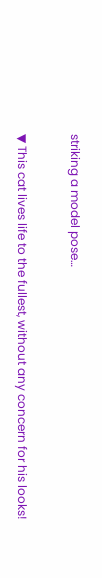striking a model pose…

▼ This cat lives life to the fullest, without any concern for his looks!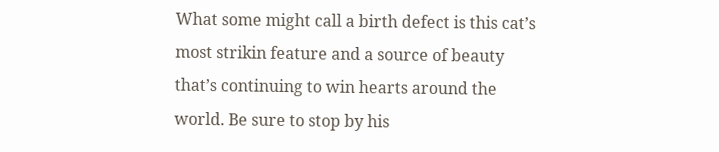What some might call a birth defect is this cat’s most strikin feature and a source of beauty that’s continuing to win hearts around the world. Be sure to stop by his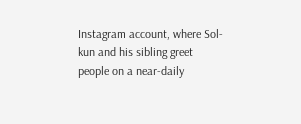Instagram account, where Sol-kun and his sibling greet people on a near-daily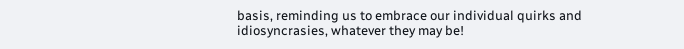basis, reminding us to embrace our individual quirks and idiosyncrasies, whatever they may be!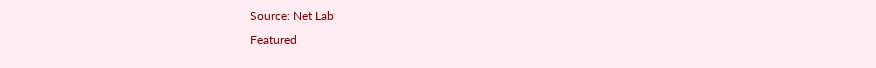Source: Net Lab
Featured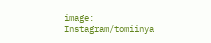image: Instagram/tomiinya